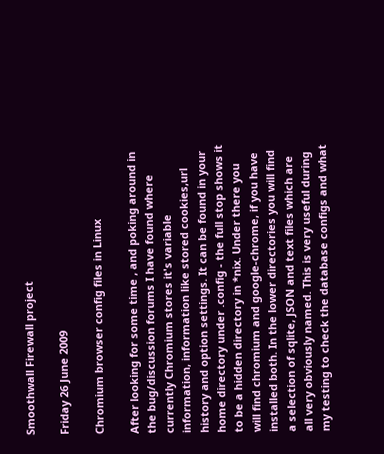Smoothwall Firewall project

Friday 26 June 2009

Chromium browser config files in Linux

After looking for some time , and poking around in the bug/discussion forums I have found where currently Chromium stores it's variable information, information like stored cookies,url history and option settings. It can be found in your home directory under .config - the full stop shows it to be a hidden directory in *nix. Under there you will find chromium and google-chrome, if you have installed both. In the lower directories you will find a selection of sqlite, JSON and text files which are all very obviously named. This is very useful during my testing to check the database configs and what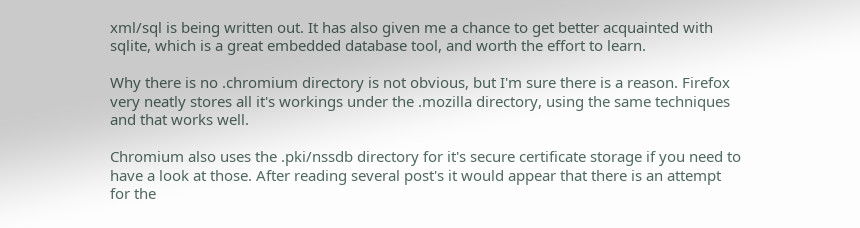xml/sql is being written out. It has also given me a chance to get better acquainted with sqlite, which is a great embedded database tool, and worth the effort to learn.

Why there is no .chromium directory is not obvious, but I'm sure there is a reason. Firefox very neatly stores all it's workings under the .mozilla directory, using the same techniques and that works well.

Chromium also uses the .pki/nssdb directory for it's secure certificate storage if you need to have a look at those. After reading several post's it would appear that there is an attempt for the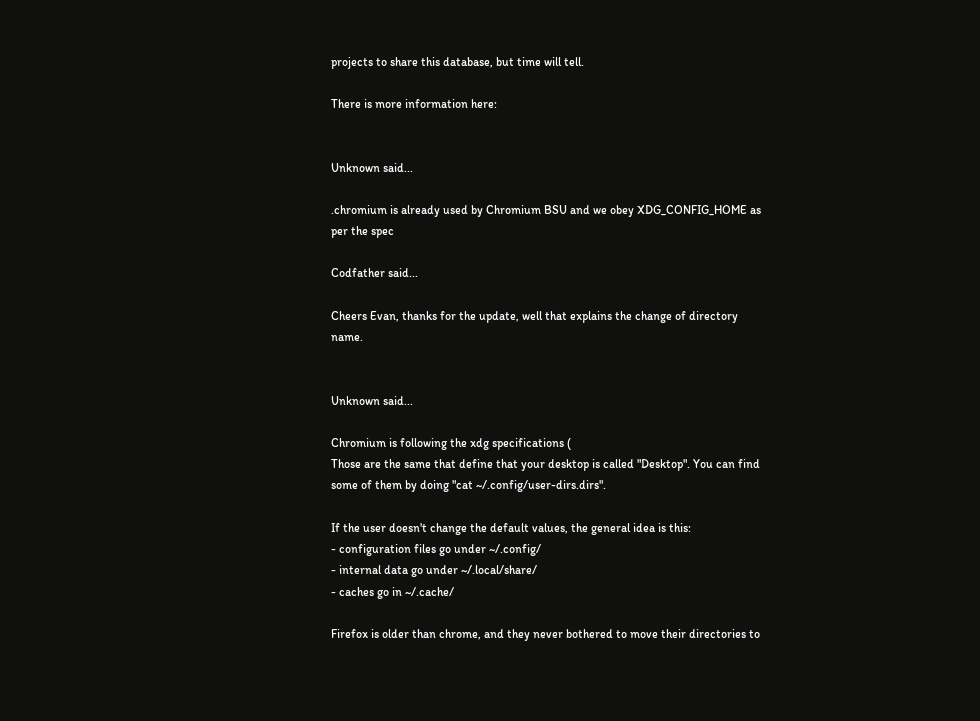projects to share this database, but time will tell.

There is more information here:


Unknown said...

.chromium is already used by Chromium BSU and we obey XDG_CONFIG_HOME as per the spec

Codfather said...

Cheers Evan, thanks for the update, well that explains the change of directory name.


Unknown said...

Chromium is following the xdg specifications (
Those are the same that define that your desktop is called "Desktop". You can find some of them by doing "cat ~/.config/user-dirs.dirs".

If the user doesn't change the default values, the general idea is this:
- configuration files go under ~/.config/
- internal data go under ~/.local/share/
- caches go in ~/.cache/

Firefox is older than chrome, and they never bothered to move their directories to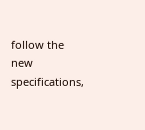follow the new specifications,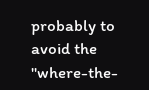probably to avoid the "where-the-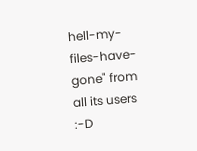hell-my-files-have-gone" from all its users :-D